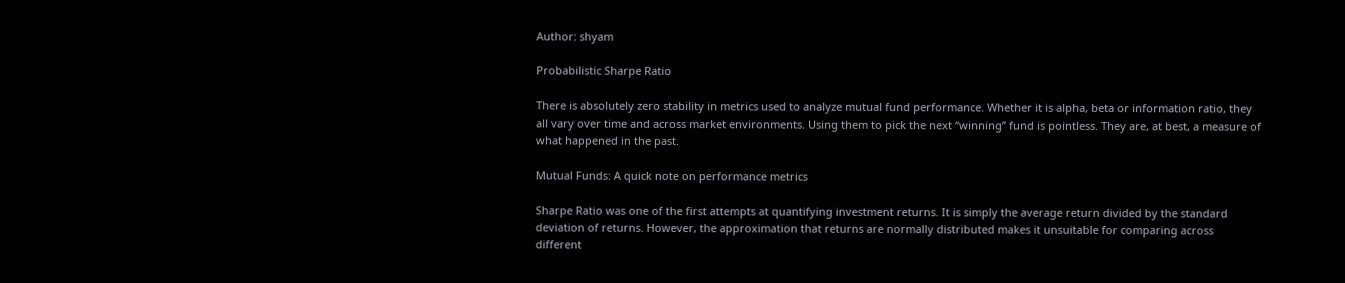Author: shyam

Probabilistic Sharpe Ratio

There is absolutely zero stability in metrics used to analyze mutual fund performance. Whether it is alpha, beta or information ratio, they all vary over time and across market environments. Using them to pick the next “winning” fund is pointless. They are, at best, a measure of what happened in the past.

Mutual Funds: A quick note on performance metrics

Sharpe Ratio was one of the first attempts at quantifying investment returns. It is simply the average return divided by the standard deviation of returns. However, the approximation that returns are normally distributed makes it unsuitable for comparing across different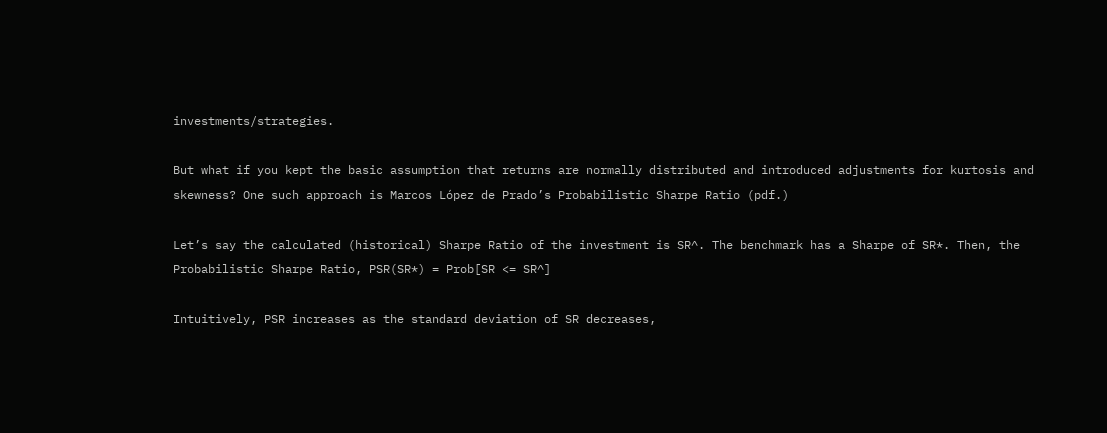investments/strategies.

But what if you kept the basic assumption that returns are normally distributed and introduced adjustments for kurtosis and skewness? One such approach is Marcos López de Prado’s Probabilistic Sharpe Ratio (pdf.)

Let’s say the calculated (historical) Sharpe Ratio of the investment is SR^. The benchmark has a Sharpe of SR*. Then, the Probabilistic Sharpe Ratio, PSR(SR*) = Prob[SR <= SR^]

Intuitively, PSR increases as the standard deviation of SR decreases,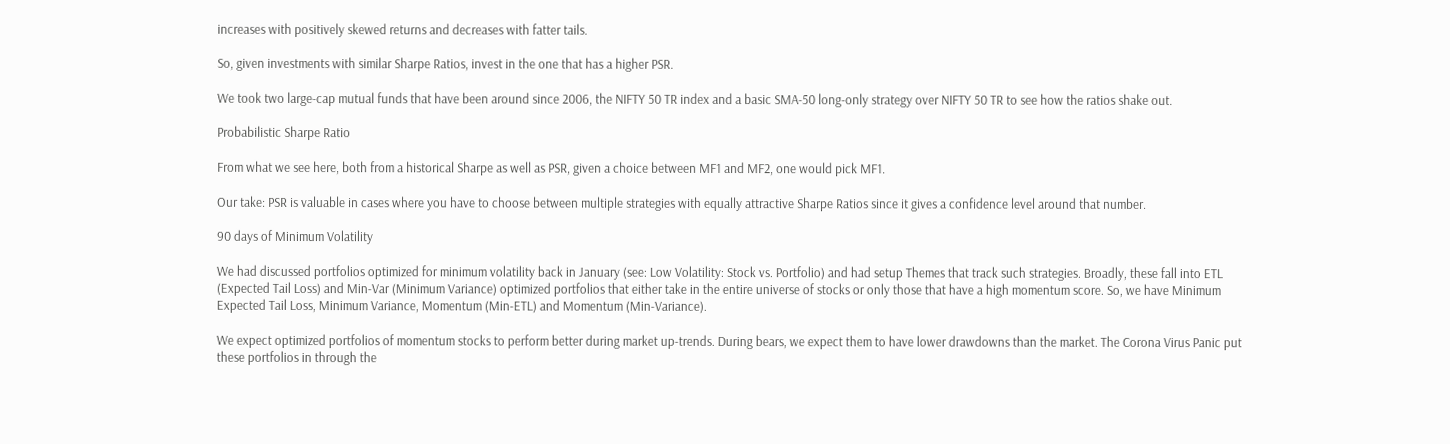increases with positively skewed returns and decreases with fatter tails.

So, given investments with similar Sharpe Ratios, invest in the one that has a higher PSR.

We took two large-cap mutual funds that have been around since 2006, the NIFTY 50 TR index and a basic SMA-50 long-only strategy over NIFTY 50 TR to see how the ratios shake out.

Probabilistic Sharpe Ratio

From what we see here, both from a historical Sharpe as well as PSR, given a choice between MF1 and MF2, one would pick MF1.

Our take: PSR is valuable in cases where you have to choose between multiple strategies with equally attractive Sharpe Ratios since it gives a confidence level around that number.

90 days of Minimum Volatility

We had discussed portfolios optimized for minimum volatility back in January (see: Low Volatility: Stock vs. Portfolio) and had setup Themes that track such strategies. Broadly, these fall into ETL (Expected Tail Loss) and Min-Var (Minimum Variance) optimized portfolios that either take in the entire universe of stocks or only those that have a high momentum score. So, we have Minimum Expected Tail Loss, Minimum Variance, Momentum (Min-ETL) and Momentum (Min-Variance).

We expect optimized portfolios of momentum stocks to perform better during market up-trends. During bears, we expect them to have lower drawdowns than the market. The Corona Virus Panic put these portfolios in through the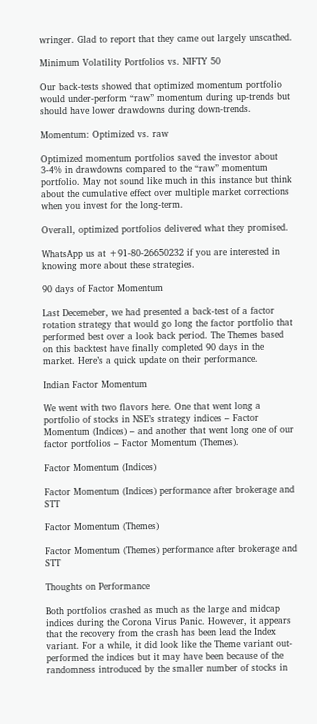wringer. Glad to report that they came out largely unscathed.

Minimum Volatility Portfolios vs. NIFTY 50

Our back-tests showed that optimized momentum portfolio would under-perform “raw” momentum during up-trends but should have lower drawdowns during down-trends.

Momentum: Optimized vs. raw

Optimized momentum portfolios saved the investor about 3-4% in drawdowns compared to the “raw” momentum portfolio. May not sound like much in this instance but think about the cumulative effect over multiple market corrections when you invest for the long-term.

Overall, optimized portfolios delivered what they promised.

WhatsApp us at +91-80-26650232 if you are interested in knowing more about these strategies.

90 days of Factor Momentum

Last Decemeber, we had presented a back-test of a factor rotation strategy that would go long the factor portfolio that performed best over a look back period. The Themes based on this backtest have finally completed 90 days in the market. Here’s a quick update on their performance.

Indian Factor Momentum

We went with two flavors here. One that went long a portfolio of stocks in NSE’s strategy indices – Factor Momentum (Indices) – and another that went long one of our factor portfolios – Factor Momentum (Themes).

Factor Momentum (Indices)

Factor Momentum (Indices) performance after brokerage and STT

Factor Momentum (Themes)

Factor Momentum (Themes) performance after brokerage and STT

Thoughts on Performance

Both portfolios crashed as much as the large and midcap indices during the Corona Virus Panic. However, it appears that the recovery from the crash has been lead the Index variant. For a while, it did look like the Theme variant out-performed the indices but it may have been because of the randomness introduced by the smaller number of stocks in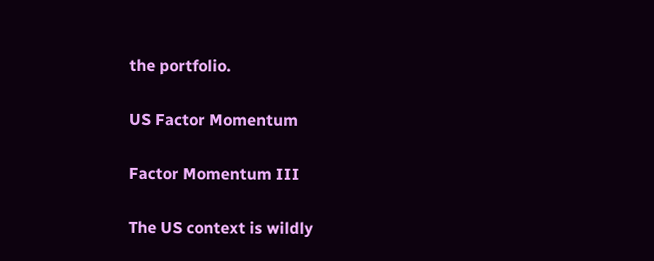the portfolio.

US Factor Momentum

Factor Momentum III

The US context is wildly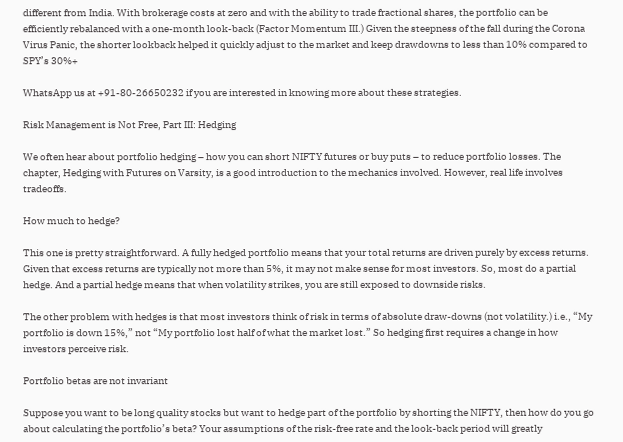different from India. With brokerage costs at zero and with the ability to trade fractional shares, the portfolio can be efficiently rebalanced with a one-month look-back (Factor Momentum III.) Given the steepness of the fall during the Corona Virus Panic, the shorter lookback helped it quickly adjust to the market and keep drawdowns to less than 10% compared to SPY’s 30%+

WhatsApp us at +91-80-26650232 if you are interested in knowing more about these strategies.

Risk Management is Not Free, Part III: Hedging

We often hear about portfolio hedging – how you can short NIFTY futures or buy puts – to reduce portfolio losses. The chapter, Hedging with Futures on Varsity, is a good introduction to the mechanics involved. However, real life involves tradeoffs.

How much to hedge?

This one is pretty straightforward. A fully hedged portfolio means that your total returns are driven purely by excess returns. Given that excess returns are typically not more than 5%, it may not make sense for most investors. So, most do a partial hedge. And a partial hedge means that when volatility strikes, you are still exposed to downside risks.

The other problem with hedges is that most investors think of risk in terms of absolute draw-downs (not volatility.) i.e., “My portfolio is down 15%,” not “My portfolio lost half of what the market lost.” So hedging first requires a change in how investors perceive risk.

Portfolio betas are not invariant

Suppose you want to be long quality stocks but want to hedge part of the portfolio by shorting the NIFTY, then how do you go about calculating the portfolio’s beta? Your assumptions of the risk-free rate and the look-back period will greatly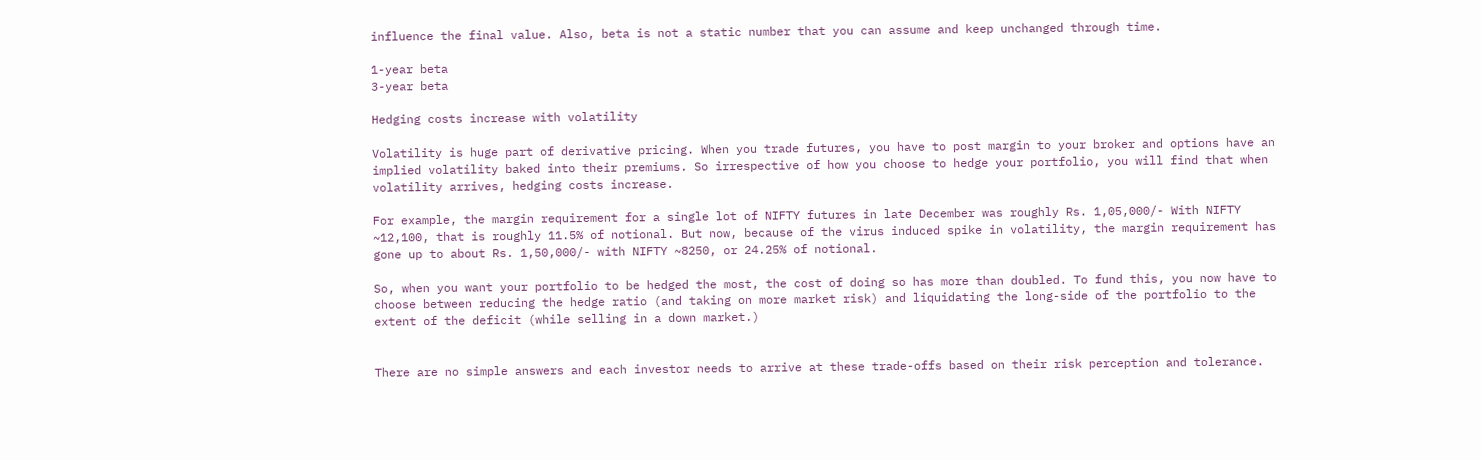influence the final value. Also, beta is not a static number that you can assume and keep unchanged through time.

1-year beta
3-year beta

Hedging costs increase with volatility

Volatility is huge part of derivative pricing. When you trade futures, you have to post margin to your broker and options have an implied volatility baked into their premiums. So irrespective of how you choose to hedge your portfolio, you will find that when volatility arrives, hedging costs increase.

For example, the margin requirement for a single lot of NIFTY futures in late December was roughly Rs. 1,05,000/- With NIFTY ~12,100, that is roughly 11.5% of notional. But now, because of the virus induced spike in volatility, the margin requirement has gone up to about Rs. 1,50,000/- with NIFTY ~8250, or 24.25% of notional.

So, when you want your portfolio to be hedged the most, the cost of doing so has more than doubled. To fund this, you now have to choose between reducing the hedge ratio (and taking on more market risk) and liquidating the long-side of the portfolio to the extent of the deficit (while selling in a down market.)


There are no simple answers and each investor needs to arrive at these trade-offs based on their risk perception and tolerance.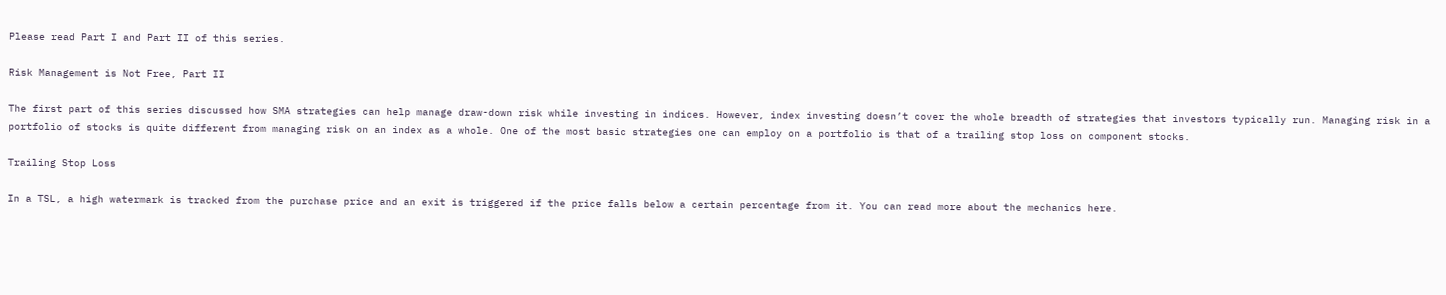Please read Part I and Part II of this series.

Risk Management is Not Free, Part II

The first part of this series discussed how SMA strategies can help manage draw-down risk while investing in indices. However, index investing doesn’t cover the whole breadth of strategies that investors typically run. Managing risk in a portfolio of stocks is quite different from managing risk on an index as a whole. One of the most basic strategies one can employ on a portfolio is that of a trailing stop loss on component stocks.

Trailing Stop Loss

In a TSL, a high watermark is tracked from the purchase price and an exit is triggered if the price falls below a certain percentage from it. You can read more about the mechanics here.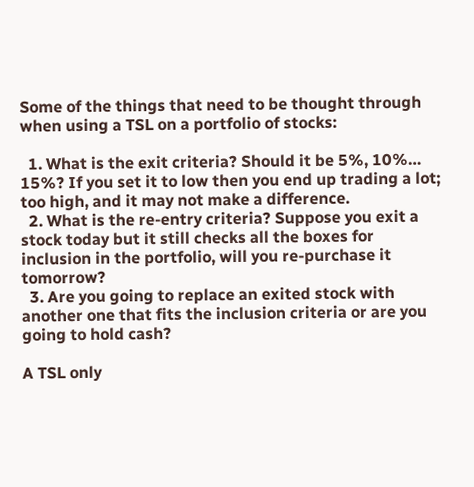Some of the things that need to be thought through when using a TSL on a portfolio of stocks:

  1. What is the exit criteria? Should it be 5%, 10%… 15%? If you set it to low then you end up trading a lot; too high, and it may not make a difference.
  2. What is the re-entry criteria? Suppose you exit a stock today but it still checks all the boxes for inclusion in the portfolio, will you re-purchase it tomorrow?
  3. Are you going to replace an exited stock with another one that fits the inclusion criteria or are you going to hold cash?

A TSL only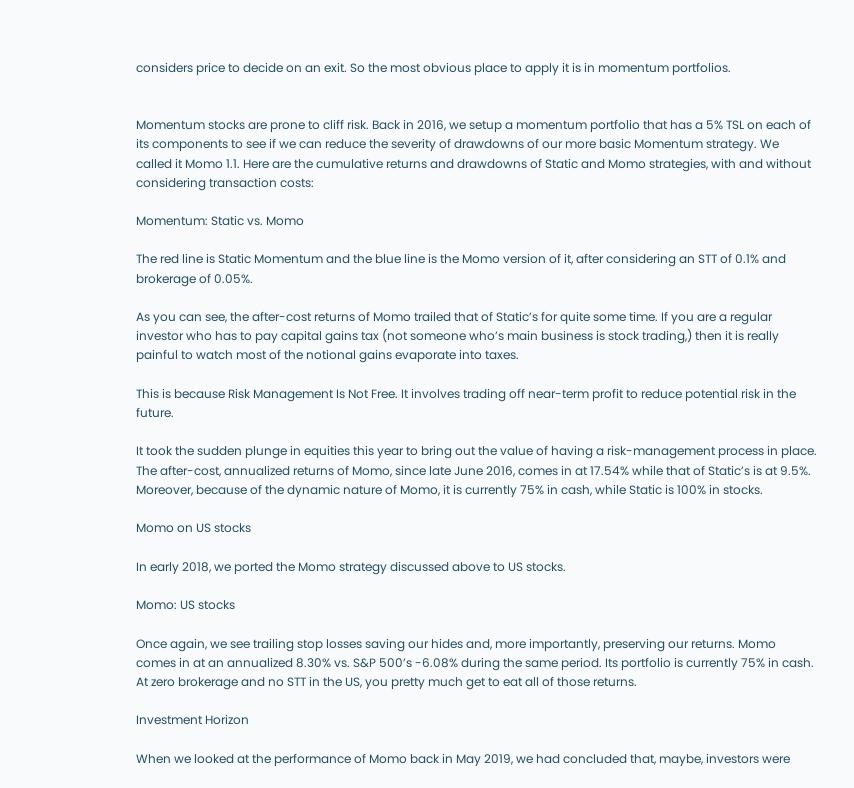considers price to decide on an exit. So the most obvious place to apply it is in momentum portfolios.


Momentum stocks are prone to cliff risk. Back in 2016, we setup a momentum portfolio that has a 5% TSL on each of its components to see if we can reduce the severity of drawdowns of our more basic Momentum strategy. We called it Momo 1.1. Here are the cumulative returns and drawdowns of Static and Momo strategies, with and without considering transaction costs:

Momentum: Static vs. Momo

The red line is Static Momentum and the blue line is the Momo version of it, after considering an STT of 0.1% and brokerage of 0.05%.

As you can see, the after-cost returns of Momo trailed that of Static’s for quite some time. If you are a regular investor who has to pay capital gains tax (not someone who’s main business is stock trading,) then it is really painful to watch most of the notional gains evaporate into taxes.

This is because Risk Management Is Not Free. It involves trading off near-term profit to reduce potential risk in the future.

It took the sudden plunge in equities this year to bring out the value of having a risk-management process in place. The after-cost, annualized returns of Momo, since late June 2016, comes in at 17.54% while that of Static’s is at 9.5%. Moreover, because of the dynamic nature of Momo, it is currently 75% in cash, while Static is 100% in stocks.

Momo on US stocks

In early 2018, we ported the Momo strategy discussed above to US stocks.

Momo: US stocks

Once again, we see trailing stop losses saving our hides and, more importantly, preserving our returns. Momo comes in at an annualized 8.30% vs. S&P 500’s -6.08% during the same period. Its portfolio is currently 75% in cash. At zero brokerage and no STT in the US, you pretty much get to eat all of those returns.

Investment Horizon

When we looked at the performance of Momo back in May 2019, we had concluded that, maybe, investors were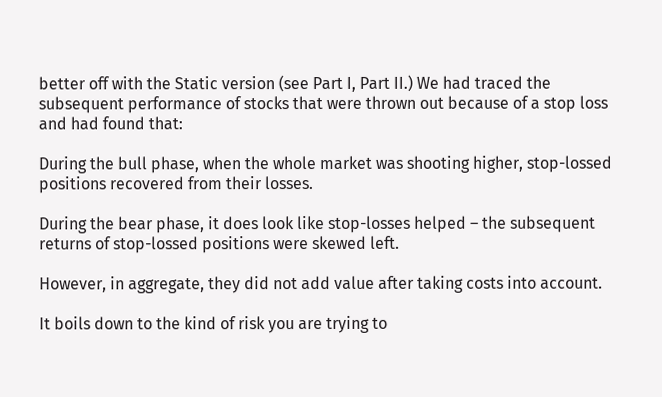better off with the Static version (see Part I, Part II.) We had traced the subsequent performance of stocks that were thrown out because of a stop loss and had found that:

During the bull phase, when the whole market was shooting higher, stop-lossed positions recovered from their losses.

During the bear phase, it does look like stop-losses helped – the subsequent returns of stop-lossed positions were skewed left.

However, in aggregate, they did not add value after taking costs into account.

It boils down to the kind of risk you are trying to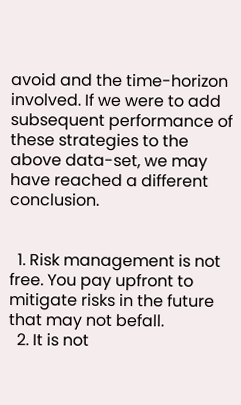avoid and the time-horizon involved. If we were to add subsequent performance of these strategies to the above data-set, we may have reached a different conclusion.


  1. Risk management is not free. You pay upfront to mitigate risks in the future that may not befall.
  2. It is not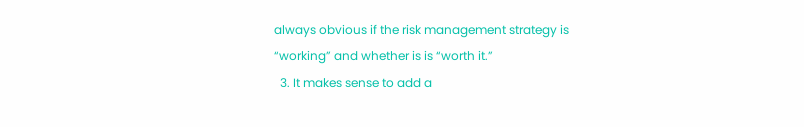always obvious if the risk management strategy is “working” and whether is is “worth it.”
  3. It makes sense to add a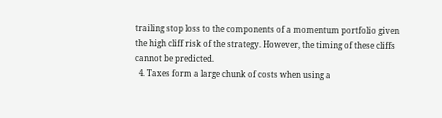trailing stop loss to the components of a momentum portfolio given the high cliff risk of the strategy. However, the timing of these cliffs cannot be predicted.
  4. Taxes form a large chunk of costs when using a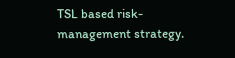TSL based risk-management strategy.